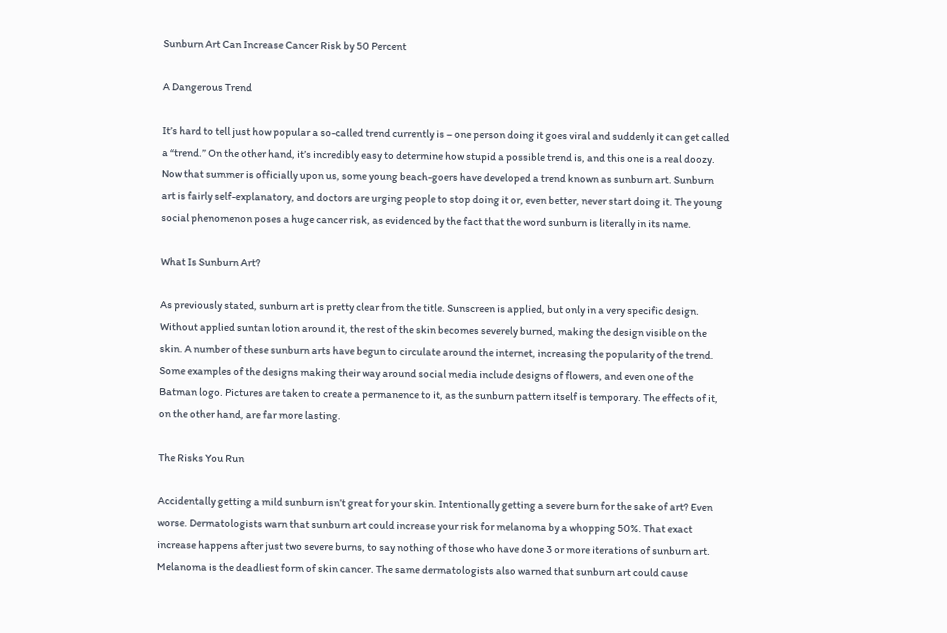Sunburn Art Can Increase Cancer Risk by 50 Percent

A Dangerous Trend

It’s hard to tell just how popular a so-called trend currently is – one person doing it goes viral and suddenly it can get called a “trend.” On the other hand, it’s incredibly easy to determine how stupid a possible trend is, and this one is a real doozy. Now that summer is officially upon us, some young beach-goers have developed a trend known as sunburn art. Sunburn art is fairly self-explanatory, and doctors are urging people to stop doing it or, even better, never start doing it. The young social phenomenon poses a huge cancer risk, as evidenced by the fact that the word sunburn is literally in its name.

What Is Sunburn Art?

As previously stated, sunburn art is pretty clear from the title. Sunscreen is applied, but only in a very specific design. Without applied suntan lotion around it, the rest of the skin becomes severely burned, making the design visible on the skin. A number of these sunburn arts have begun to circulate around the internet, increasing the popularity of the trend. Some examples of the designs making their way around social media include designs of flowers, and even one of the Batman logo. Pictures are taken to create a permanence to it, as the sunburn pattern itself is temporary. The effects of it, on the other hand, are far more lasting.

The Risks You Run

Accidentally getting a mild sunburn isn’t great for your skin. Intentionally getting a severe burn for the sake of art? Even worse. Dermatologists warn that sunburn art could increase your risk for melanoma by a whopping 50%. That exact increase happens after just two severe burns, to say nothing of those who have done 3 or more iterations of sunburn art. Melanoma is the deadliest form of skin cancer. The same dermatologists also warned that sunburn art could cause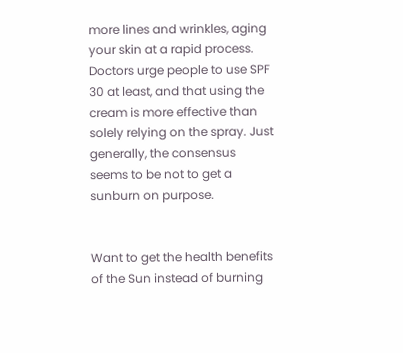more lines and wrinkles, aging your skin at a rapid process. Doctors urge people to use SPF 30 at least, and that using the cream is more effective than solely relying on the spray. Just generally, the consensus seems to be not to get a sunburn on purpose.


Want to get the health benefits of the Sun instead of burning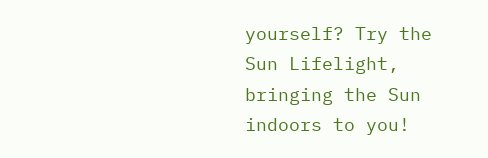yourself? Try the Sun Lifelight, bringing the Sun indoors to you!